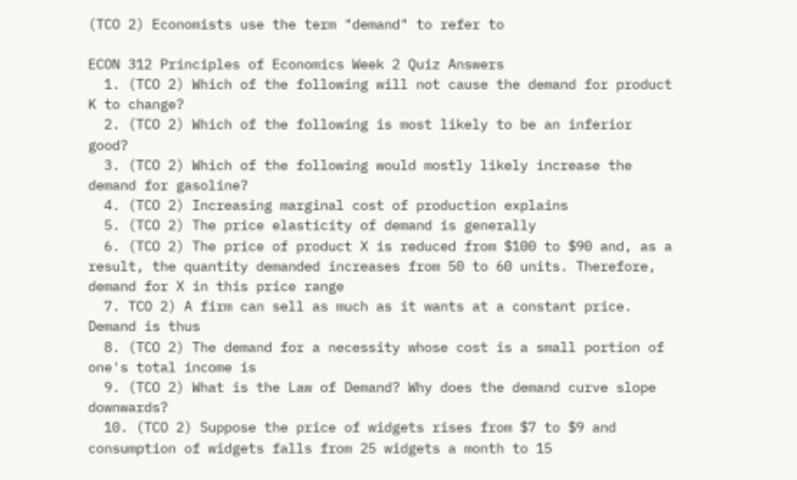(TCO 2) Economists use the term "demand" to refer to

ECON 312 Principles of Economics Week 2 Quiz Answers
  1. (TCO 2) Which of the following will not cause the demand for product K to change?
  2. (TCO 2) Which of the following is most likely to be an inferior good?
  3. (TCO 2) Which of the following would mostly likely increase the demand for gasoline?
  4. (TCO 2) Increasing marginal cost of production explains
  5. (TCO 2) The price elasticity of demand is generally
  6. (TCO 2) The price of product X is reduced from $100 to $90 and, as a result, the quantity demanded increases from 50 to 60 units. Therefore, demand for X in this price range
  7. TCO 2) A firm can sell as much as it wants at a constant price. Demand is thus
  8. (TCO 2) The demand for a necessity whose cost is a small portion of one's total income is
  9. (TCO 2) What is the Law of Demand? Why does the demand curve slope downwards?
  10. (TCO 2) Suppose the price of widgets rises from $7 to $9 and consumption of widgets falls from 25 widgets a month to 15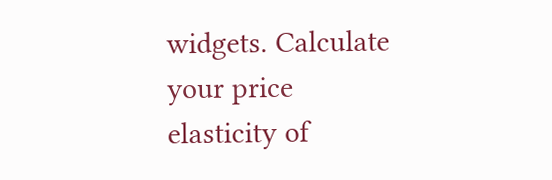widgets. Calculate your price elasticity of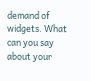demand of widgets. What can you say about your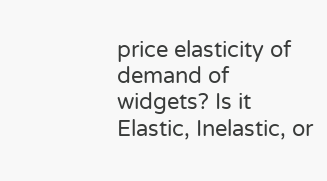price elasticity of demand of widgets? Is it Elastic, Inelastic, or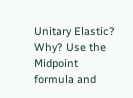Unitary Elastic? Why? Use the Midpoint formula and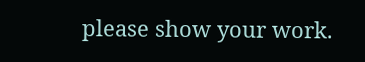please show your work.